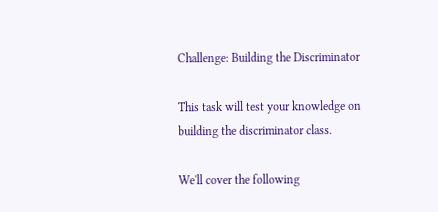Challenge: Building the Discriminator

This task will test your knowledge on building the discriminator class.

We'll cover the following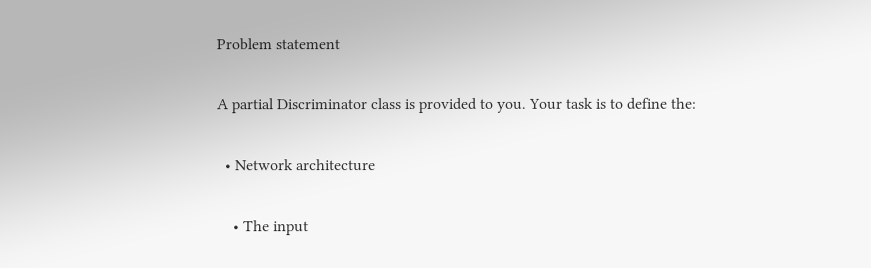Problem statement

A partial Discriminator class is provided to you. Your task is to define the:

  • Network architecture

    • The input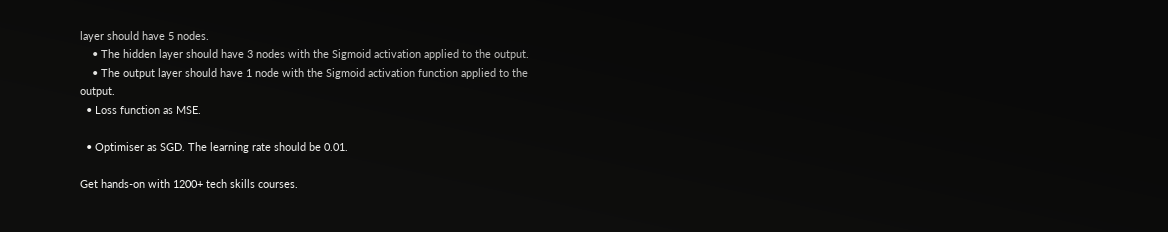layer should have 5 nodes.
    • The hidden layer should have 3 nodes with the Sigmoid activation applied to the output.
    • The output layer should have 1 node with the Sigmoid activation function applied to the output.
  • Loss function as MSE.

  • Optimiser as SGD. The learning rate should be 0.01.

Get hands-on with 1200+ tech skills courses.